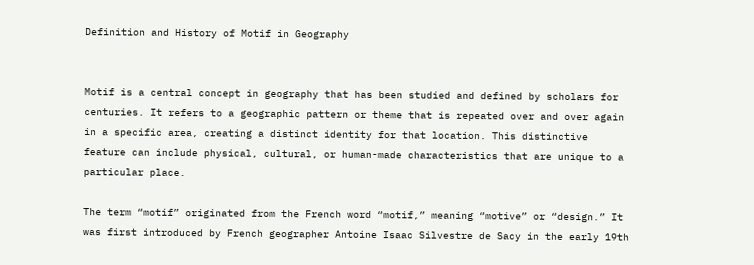Definition and History of Motif in Geography


Motif is a central concept in geography that has been studied and defined by scholars for centuries. It refers to a geographic pattern or theme that is repeated over and over again in a specific area, creating a distinct identity for that location. This distinctive feature can include physical, cultural, or human-made characteristics that are unique to a particular place.

The term “motif” originated from the French word “motif,” meaning “motive” or “design.” It was first introduced by French geographer Antoine Isaac Silvestre de Sacy in the early 19th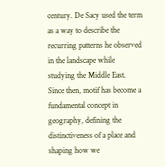century. De Sacy used the term as a way to describe the recurring patterns he observed in the landscape while studying the Middle East. Since then, motif has become a fundamental concept in geography, defining the distinctiveness of a place and shaping how we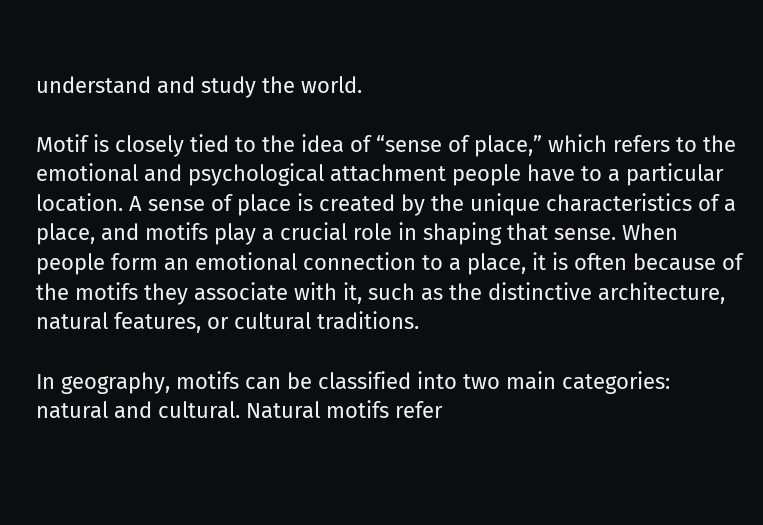understand and study the world.

Motif is closely tied to the idea of “sense of place,” which refers to the emotional and psychological attachment people have to a particular location. A sense of place is created by the unique characteristics of a place, and motifs play a crucial role in shaping that sense. When people form an emotional connection to a place, it is often because of the motifs they associate with it, such as the distinctive architecture, natural features, or cultural traditions.

In geography, motifs can be classified into two main categories: natural and cultural. Natural motifs refer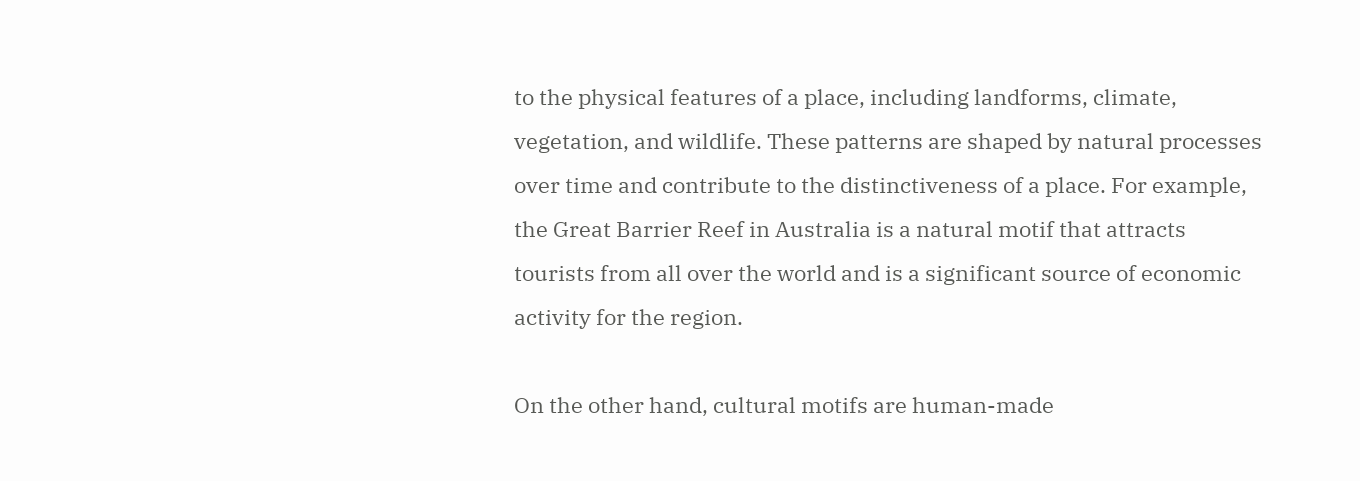to the physical features of a place, including landforms, climate, vegetation, and wildlife. These patterns are shaped by natural processes over time and contribute to the distinctiveness of a place. For example, the Great Barrier Reef in Australia is a natural motif that attracts tourists from all over the world and is a significant source of economic activity for the region.

On the other hand, cultural motifs are human-made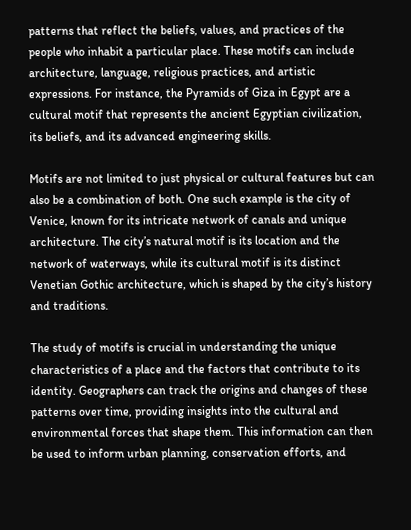patterns that reflect the beliefs, values, and practices of the people who inhabit a particular place. These motifs can include architecture, language, religious practices, and artistic expressions. For instance, the Pyramids of Giza in Egypt are a cultural motif that represents the ancient Egyptian civilization, its beliefs, and its advanced engineering skills.

Motifs are not limited to just physical or cultural features but can also be a combination of both. One such example is the city of Venice, known for its intricate network of canals and unique architecture. The city’s natural motif is its location and the network of waterways, while its cultural motif is its distinct Venetian Gothic architecture, which is shaped by the city’s history and traditions.

The study of motifs is crucial in understanding the unique characteristics of a place and the factors that contribute to its identity. Geographers can track the origins and changes of these patterns over time, providing insights into the cultural and environmental forces that shape them. This information can then be used to inform urban planning, conservation efforts, and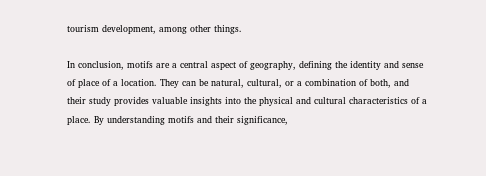tourism development, among other things.

In conclusion, motifs are a central aspect of geography, defining the identity and sense of place of a location. They can be natural, cultural, or a combination of both, and their study provides valuable insights into the physical and cultural characteristics of a place. By understanding motifs and their significance,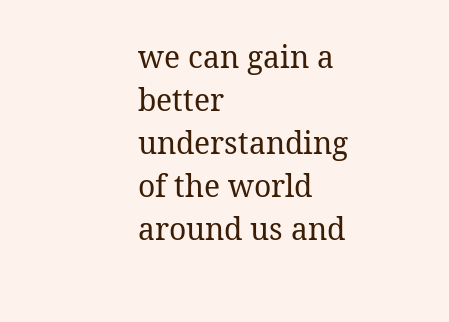we can gain a better understanding of the world around us and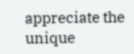appreciate the unique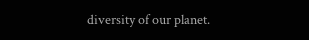diversity of our planet.